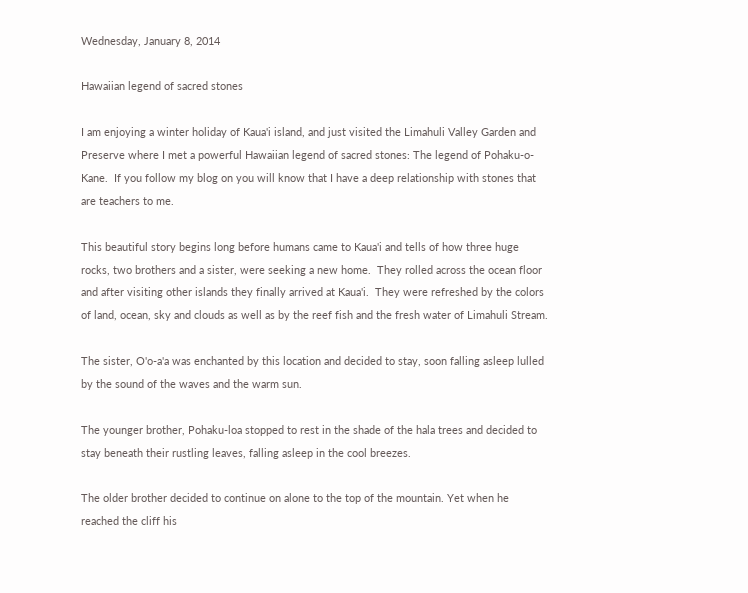Wednesday, January 8, 2014

Hawaiian legend of sacred stones

I am enjoying a winter holiday of Kaua'i island, and just visited the Limahuli Valley Garden and Preserve where I met a powerful Hawaiian legend of sacred stones: The legend of Pohaku-o-Kane.  If you follow my blog on you will know that I have a deep relationship with stones that are teachers to me.

This beautiful story begins long before humans came to Kaua'i and tells of how three huge rocks, two brothers and a sister, were seeking a new home.  They rolled across the ocean floor and after visiting other islands they finally arrived at Kaua'i.  They were refreshed by the colors of land, ocean, sky and clouds as well as by the reef fish and the fresh water of Limahuli Stream.

The sister, O'o-a'a was enchanted by this location and decided to stay, soon falling asleep lulled by the sound of the waves and the warm sun.

The younger brother, Pohaku-loa stopped to rest in the shade of the hala trees and decided to stay beneath their rustling leaves, falling asleep in the cool breezes.

The older brother decided to continue on alone to the top of the mountain. Yet when he reached the cliff his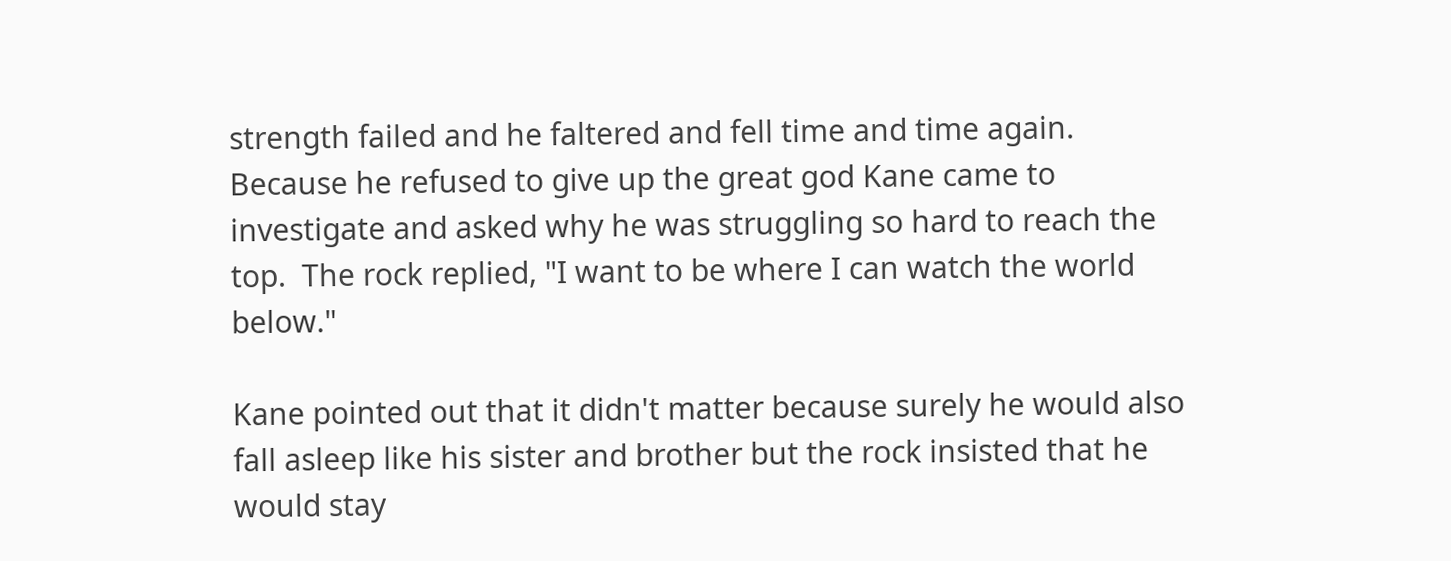strength failed and he faltered and fell time and time again.  Because he refused to give up the great god Kane came to investigate and asked why he was struggling so hard to reach the top.  The rock replied, "I want to be where I can watch the world below."

Kane pointed out that it didn't matter because surely he would also fall asleep like his sister and brother but the rock insisted that he would stay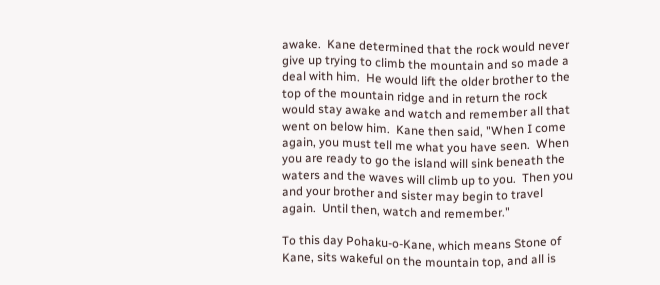awake.  Kane determined that the rock would never give up trying to climb the mountain and so made a deal with him.  He would lift the older brother to the top of the mountain ridge and in return the rock would stay awake and watch and remember all that went on below him.  Kane then said, "When I come again, you must tell me what you have seen.  When you are ready to go the island will sink beneath the waters and the waves will climb up to you.  Then you and your brother and sister may begin to travel again.  Until then, watch and remember."

To this day Pohaku-o-Kane, which means Stone of Kane, sits wakeful on the mountain top, and all is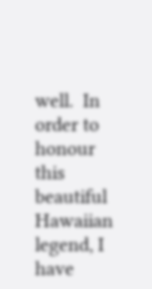well.  In order to honour this beautiful Hawaiian legend, I have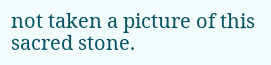not taken a picture of this sacred stone.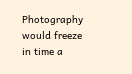Photography would freeze in time a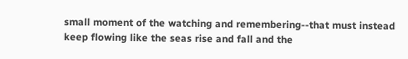small moment of the watching and remembering--that must instead keep flowing like the seas rise and fall and the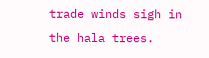trade winds sigh in the hala trees.